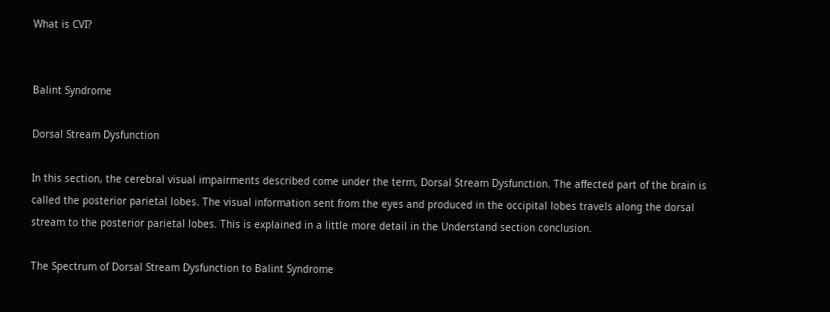What is CVI?


Balint Syndrome

Dorsal Stream Dysfunction

In this section, the cerebral visual impairments described come under the term, Dorsal Stream Dysfunction. The affected part of the brain is called the posterior parietal lobes. The visual information sent from the eyes and produced in the occipital lobes travels along the dorsal stream to the posterior parietal lobes. This is explained in a little more detail in the Understand section conclusion.

The Spectrum of Dorsal Stream Dysfunction to Balint Syndrome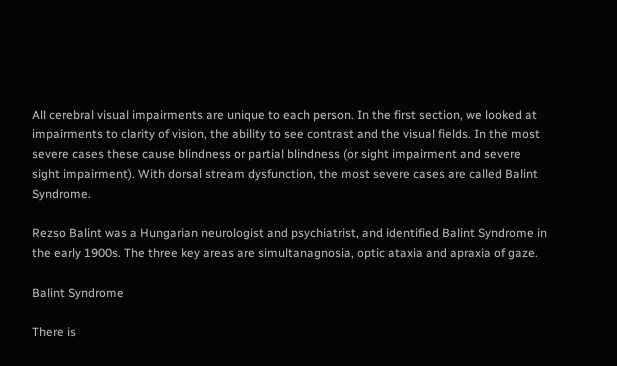All cerebral visual impairments are unique to each person. In the first section, we looked at impairments to clarity of vision, the ability to see contrast and the visual fields. In the most severe cases these cause blindness or partial blindness (or sight impairment and severe sight impairment). With dorsal stream dysfunction, the most severe cases are called Balint Syndrome.

Rezso Balint was a Hungarian neurologist and psychiatrist, and identified Balint Syndrome in the early 1900s. The three key areas are simultanagnosia, optic ataxia and apraxia of gaze.

Balint Syndrome

There is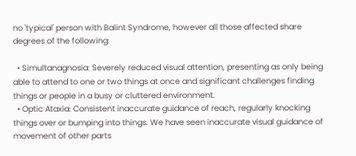no 'typical' person with Balint Syndrome, however all those affected share degrees of the following:

  • Simultanagnosia: Severely reduced visual attention, presenting as only being able to attend to one or two things at once and significant challenges finding things or people in a busy or cluttered environment.
  • Optic Ataxia: Consistent inaccurate guidance of reach, regularly knocking things over or bumping into things. We have seen inaccurate visual guidance of movement of other parts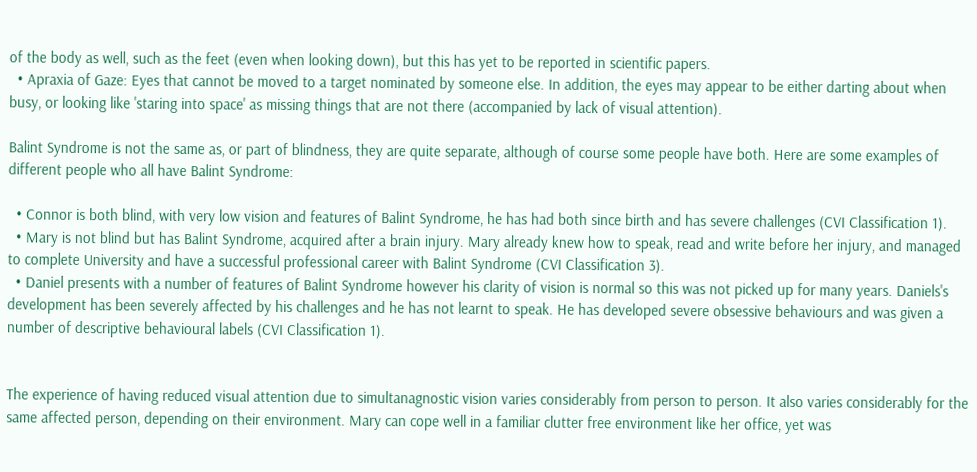of the body as well, such as the feet (even when looking down), but this has yet to be reported in scientific papers.
  • Apraxia of Gaze: Eyes that cannot be moved to a target nominated by someone else. In addition, the eyes may appear to be either darting about when busy, or looking like 'staring into space' as missing things that are not there (accompanied by lack of visual attention).

Balint Syndrome is not the same as, or part of blindness, they are quite separate, although of course some people have both. Here are some examples of different people who all have Balint Syndrome:

  • Connor is both blind, with very low vision and features of Balint Syndrome, he has had both since birth and has severe challenges (CVI Classification 1).
  • Mary is not blind but has Balint Syndrome, acquired after a brain injury. Mary already knew how to speak, read and write before her injury, and managed to complete University and have a successful professional career with Balint Syndrome (CVI Classification 3).
  • Daniel presents with a number of features of Balint Syndrome however his clarity of vision is normal so this was not picked up for many years. Daniels's development has been severely affected by his challenges and he has not learnt to speak. He has developed severe obsessive behaviours and was given a number of descriptive behavioural labels (CVI Classification 1).


The experience of having reduced visual attention due to simultanagnostic vision varies considerably from person to person. It also varies considerably for the same affected person, depending on their environment. Mary can cope well in a familiar clutter free environment like her office, yet was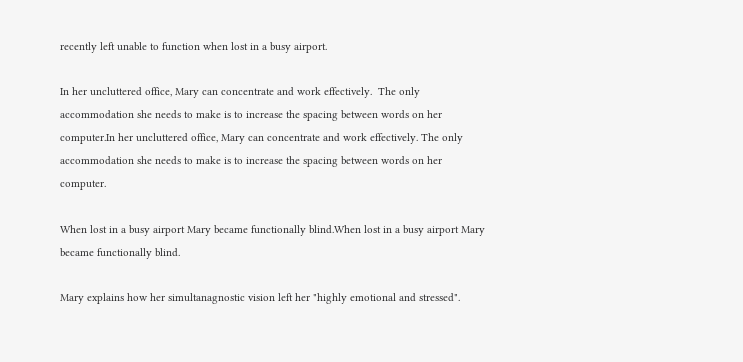recently left unable to function when lost in a busy airport.

In her uncluttered office, Mary can concentrate and work effectively.  The only accommodation she needs to make is to increase the spacing between words on her computer.In her uncluttered office, Mary can concentrate and work effectively. The only accommodation she needs to make is to increase the spacing between words on her computer.

When lost in a busy airport Mary became functionally blind.When lost in a busy airport Mary became functionally blind.

Mary explains how her simultanagnostic vision left her "highly emotional and stressed".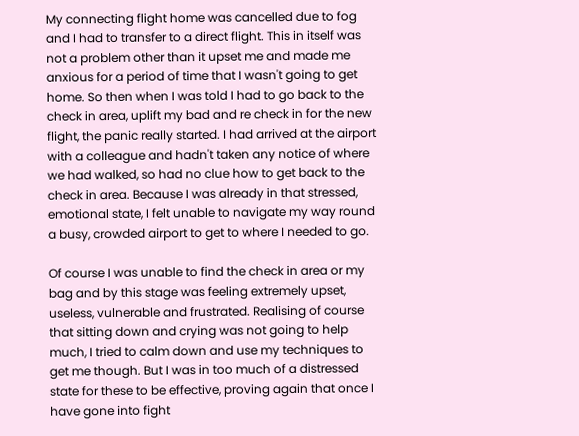My connecting flight home was cancelled due to fog and I had to transfer to a direct flight. This in itself was not a problem other than it upset me and made me anxious for a period of time that I wasn't going to get home. So then when I was told I had to go back to the check in area, uplift my bad and re check in for the new flight, the panic really started. I had arrived at the airport with a colleague and hadn't taken any notice of where we had walked, so had no clue how to get back to the check in area. Because I was already in that stressed, emotional state, I felt unable to navigate my way round a busy, crowded airport to get to where I needed to go.

Of course I was unable to find the check in area or my bag and by this stage was feeling extremely upset, useless, vulnerable and frustrated. Realising of course that sitting down and crying was not going to help much, I tried to calm down and use my techniques to get me though. But I was in too much of a distressed state for these to be effective, proving again that once I have gone into fight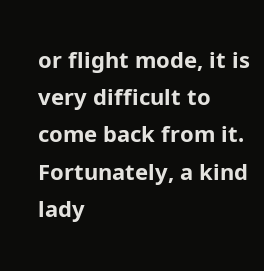or flight mode, it is very difficult to come back from it. Fortunately, a kind lady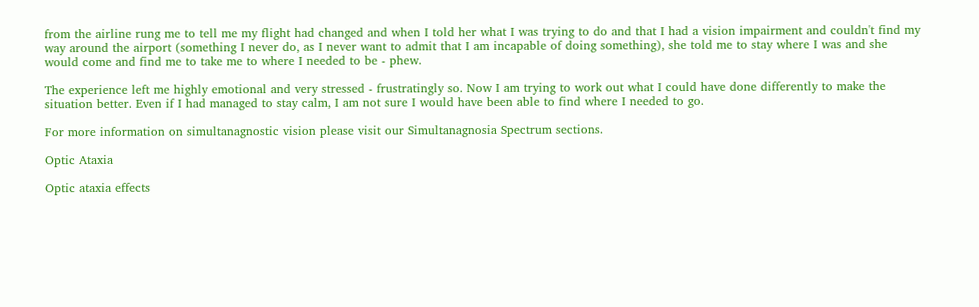from the airline rung me to tell me my flight had changed and when I told her what I was trying to do and that I had a vision impairment and couldn't find my way around the airport (something I never do, as I never want to admit that I am incapable of doing something), she told me to stay where I was and she would come and find me to take me to where I needed to be - phew.

The experience left me highly emotional and very stressed - frustratingly so. Now I am trying to work out what I could have done differently to make the situation better. Even if I had managed to stay calm, I am not sure I would have been able to find where I needed to go.

For more information on simultanagnostic vision please visit our Simultanagnosia Spectrum sections.

Optic Ataxia

Optic ataxia effects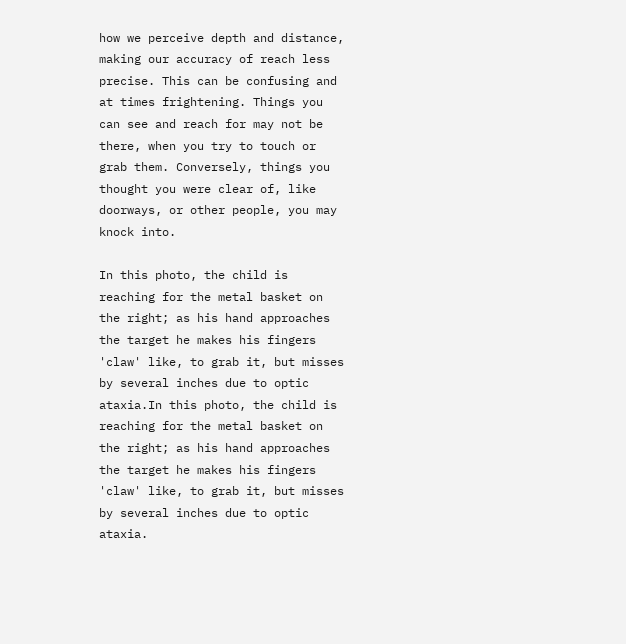how we perceive depth and distance, making our accuracy of reach less precise. This can be confusing and at times frightening. Things you can see and reach for may not be there, when you try to touch or grab them. Conversely, things you thought you were clear of, like doorways, or other people, you may knock into.

In this photo, the child is reaching for the metal basket on the right; as his hand approaches the target he makes his fingers 'claw' like, to grab it, but misses by several inches due to optic ataxia.In this photo, the child is reaching for the metal basket on the right; as his hand approaches the target he makes his fingers 'claw' like, to grab it, but misses by several inches due to optic ataxia.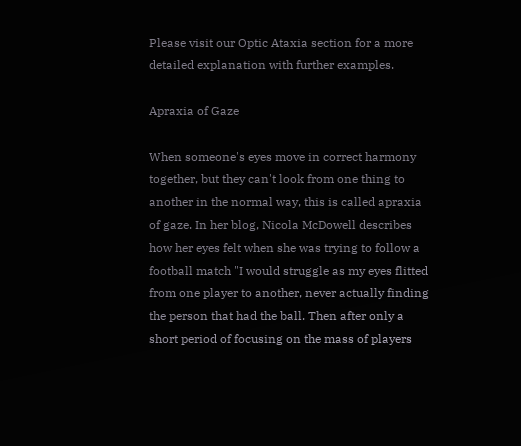Please visit our Optic Ataxia section for a more detailed explanation with further examples.

Apraxia of Gaze

When someone's eyes move in correct harmony together, but they can't look from one thing to another in the normal way, this is called apraxia of gaze. In her blog, Nicola McDowell describes how her eyes felt when she was trying to follow a football match "I would struggle as my eyes flitted from one player to another, never actually finding the person that had the ball. Then after only a short period of focusing on the mass of players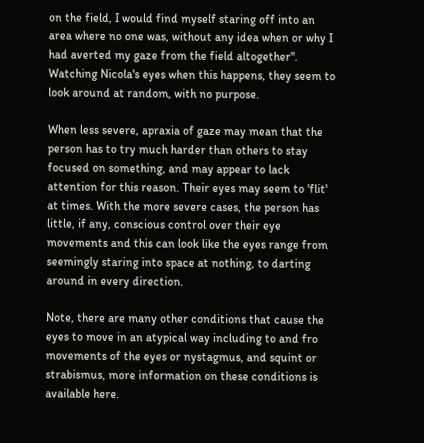on the field, I would find myself staring off into an area where no one was, without any idea when or why I had averted my gaze from the field altogether". Watching Nicola's eyes when this happens, they seem to look around at random, with no purpose.

When less severe, apraxia of gaze may mean that the person has to try much harder than others to stay focused on something, and may appear to lack attention for this reason. Their eyes may seem to 'flit' at times. With the more severe cases, the person has little, if any, conscious control over their eye movements and this can look like the eyes range from seemingly staring into space at nothing, to darting around in every direction.

Note, there are many other conditions that cause the eyes to move in an atypical way including to and fro movements of the eyes or nystagmus, and squint or strabismus, more information on these conditions is available here.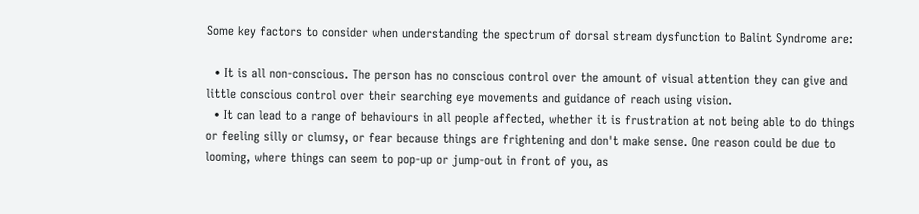Some key factors to consider when understanding the spectrum of dorsal stream dysfunction to Balint Syndrome are:

  • It is all non-conscious. The person has no conscious control over the amount of visual attention they can give and little conscious control over their searching eye movements and guidance of reach using vision.
  • It can lead to a range of behaviours in all people affected, whether it is frustration at not being able to do things or feeling silly or clumsy, or fear because things are frightening and don't make sense. One reason could be due to looming, where things can seem to pop-up or jump-out in front of you, as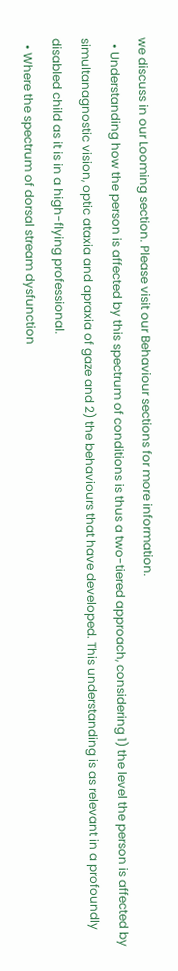we discuss in our Looming section. Please visit our Behaviour sections for more information.
  • Understanding how the person is affected by this spectrum of conditions is thus a two-tiered approach, considering 1) the level the person is affected by simultanagnostic vision, optic ataxia and apraxia of gaze and 2) the behaviours that have developed. This understanding is as relevant in a profoundly disabled child as it is in a high-flying professional.
  • Where the spectrum of dorsal stream dysfunction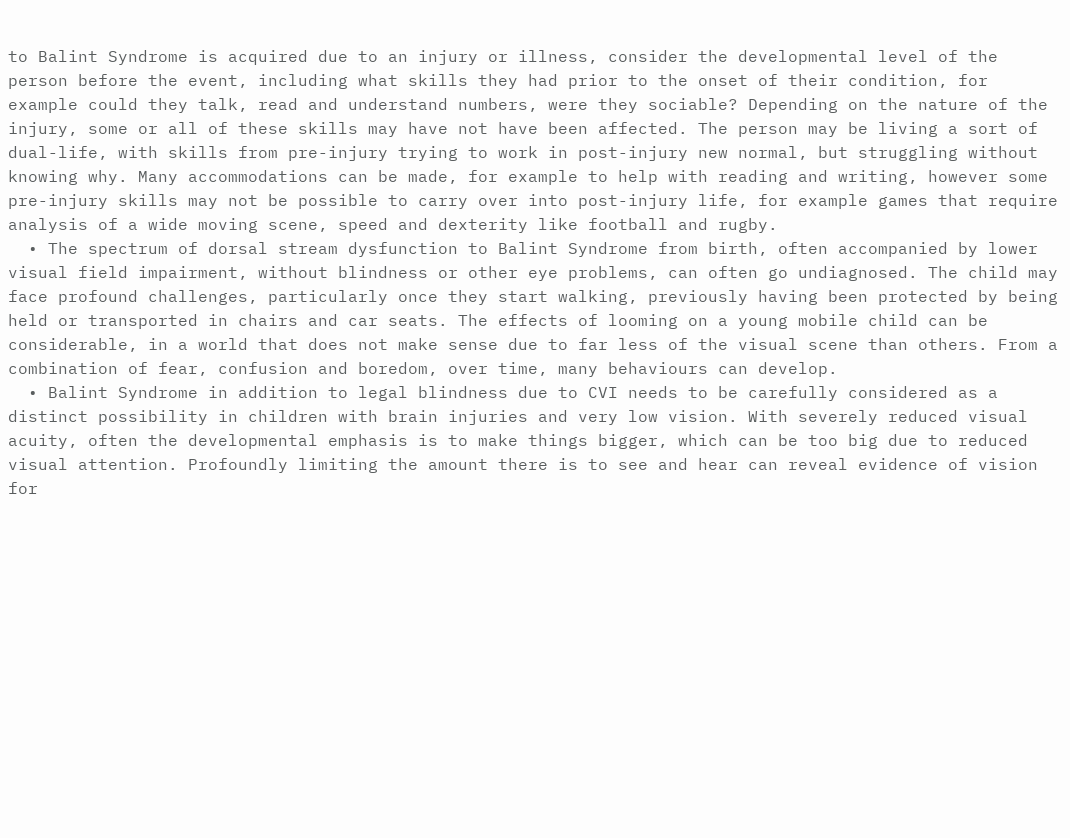to Balint Syndrome is acquired due to an injury or illness, consider the developmental level of the person before the event, including what skills they had prior to the onset of their condition, for example could they talk, read and understand numbers, were they sociable? Depending on the nature of the injury, some or all of these skills may have not have been affected. The person may be living a sort of dual-life, with skills from pre-injury trying to work in post-injury new normal, but struggling without knowing why. Many accommodations can be made, for example to help with reading and writing, however some pre-injury skills may not be possible to carry over into post-injury life, for example games that require analysis of a wide moving scene, speed and dexterity like football and rugby.
  • The spectrum of dorsal stream dysfunction to Balint Syndrome from birth, often accompanied by lower visual field impairment, without blindness or other eye problems, can often go undiagnosed. The child may face profound challenges, particularly once they start walking, previously having been protected by being held or transported in chairs and car seats. The effects of looming on a young mobile child can be considerable, in a world that does not make sense due to far less of the visual scene than others. From a combination of fear, confusion and boredom, over time, many behaviours can develop.
  • Balint Syndrome in addition to legal blindness due to CVI needs to be carefully considered as a distinct possibility in children with brain injuries and very low vision. With severely reduced visual acuity, often the developmental emphasis is to make things bigger, which can be too big due to reduced visual attention. Profoundly limiting the amount there is to see and hear can reveal evidence of vision for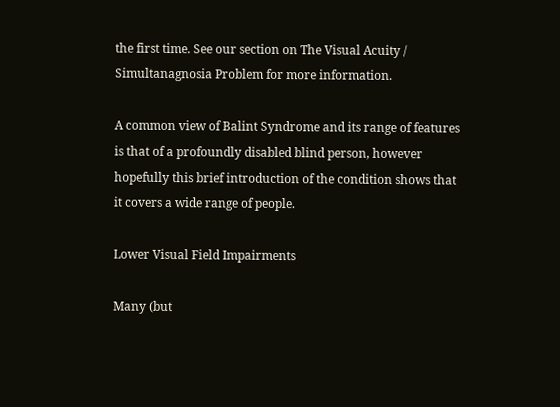the first time. See our section on The Visual Acuity / Simultanagnosia Problem for more information.

A common view of Balint Syndrome and its range of features is that of a profoundly disabled blind person, however hopefully this brief introduction of the condition shows that it covers a wide range of people.

Lower Visual Field Impairments

Many (but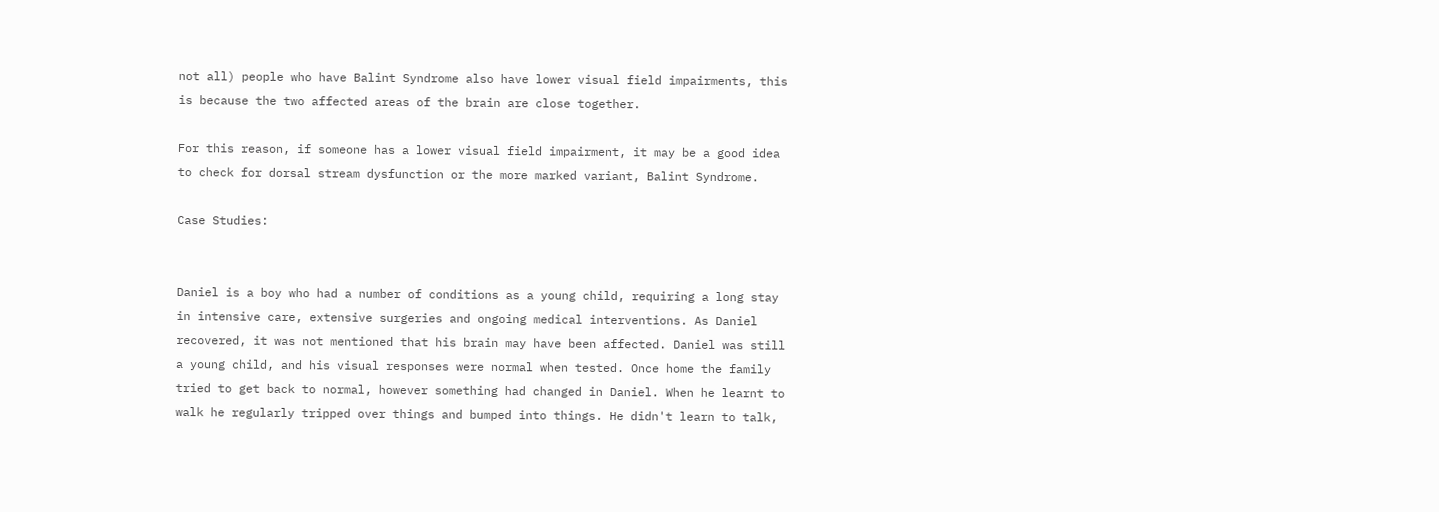not all) people who have Balint Syndrome also have lower visual field impairments, this is because the two affected areas of the brain are close together.

For this reason, if someone has a lower visual field impairment, it may be a good idea to check for dorsal stream dysfunction or the more marked variant, Balint Syndrome.

Case Studies:


Daniel is a boy who had a number of conditions as a young child, requiring a long stay in intensive care, extensive surgeries and ongoing medical interventions. As Daniel recovered, it was not mentioned that his brain may have been affected. Daniel was still a young child, and his visual responses were normal when tested. Once home the family tried to get back to normal, however something had changed in Daniel. When he learnt to walk he regularly tripped over things and bumped into things. He didn't learn to talk,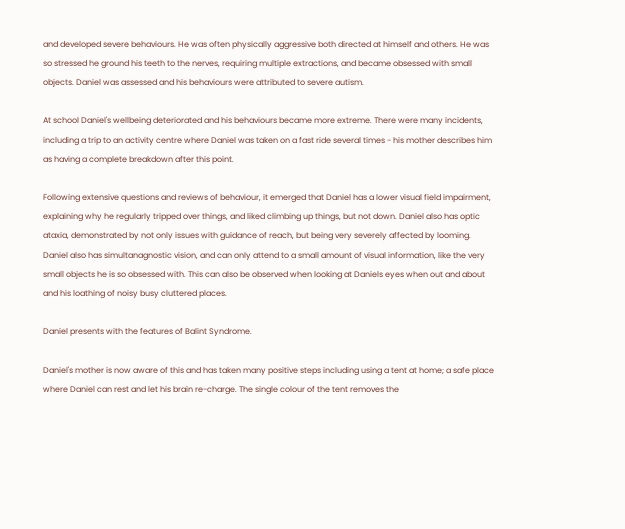and developed severe behaviours. He was often physically aggressive both directed at himself and others. He was so stressed he ground his teeth to the nerves, requiring multiple extractions, and became obsessed with small objects. Daniel was assessed and his behaviours were attributed to severe autism.

At school Daniel's wellbeing deteriorated and his behaviours became more extreme. There were many incidents, including a trip to an activity centre where Daniel was taken on a fast ride several times - his mother describes him as having a complete breakdown after this point.

Following extensive questions and reviews of behaviour, it emerged that Daniel has a lower visual field impairment, explaining why he regularly tripped over things, and liked climbing up things, but not down. Daniel also has optic ataxia, demonstrated by not only issues with guidance of reach, but being very severely affected by looming. Daniel also has simultanagnostic vision, and can only attend to a small amount of visual information, like the very small objects he is so obsessed with. This can also be observed when looking at Daniels eyes when out and about and his loathing of noisy busy cluttered places.

Daniel presents with the features of Balint Syndrome.

Daniel's mother is now aware of this and has taken many positive steps including using a tent at home; a safe place where Daniel can rest and let his brain re-charge. The single colour of the tent removes the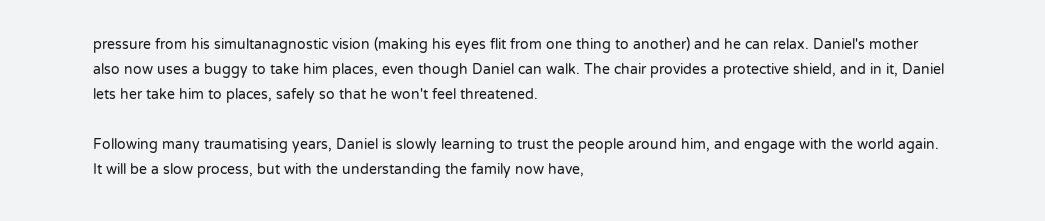pressure from his simultanagnostic vision (making his eyes flit from one thing to another) and he can relax. Daniel's mother also now uses a buggy to take him places, even though Daniel can walk. The chair provides a protective shield, and in it, Daniel lets her take him to places, safely so that he won't feel threatened.

Following many traumatising years, Daniel is slowly learning to trust the people around him, and engage with the world again. It will be a slow process, but with the understanding the family now have,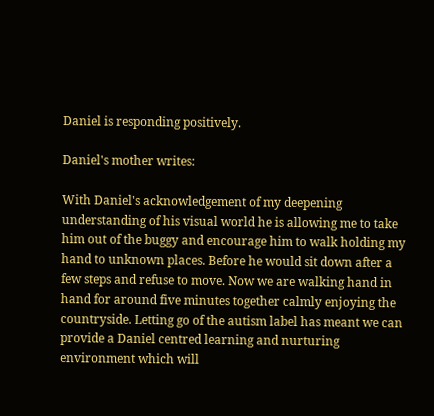Daniel is responding positively.

Daniel's mother writes:

With Daniel's acknowledgement of my deepening understanding of his visual world he is allowing me to take him out of the buggy and encourage him to walk holding my hand to unknown places. Before he would sit down after a few steps and refuse to move. Now we are walking hand in hand for around five minutes together calmly enjoying the countryside. Letting go of the autism label has meant we can provide a Daniel centred learning and nurturing environment which will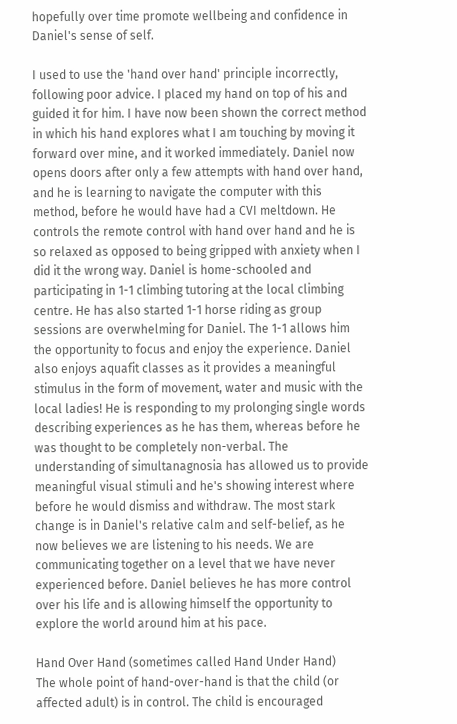hopefully over time promote wellbeing and confidence in Daniel's sense of self.

I used to use the 'hand over hand' principle incorrectly, following poor advice. I placed my hand on top of his and guided it for him. I have now been shown the correct method in which his hand explores what I am touching by moving it forward over mine, and it worked immediately. Daniel now opens doors after only a few attempts with hand over hand, and he is learning to navigate the computer with this method, before he would have had a CVI meltdown. He controls the remote control with hand over hand and he is so relaxed as opposed to being gripped with anxiety when I did it the wrong way. Daniel is home-schooled and participating in 1-1 climbing tutoring at the local climbing centre. He has also started 1-1 horse riding as group sessions are overwhelming for Daniel. The 1-1 allows him the opportunity to focus and enjoy the experience. Daniel also enjoys aquafit classes as it provides a meaningful stimulus in the form of movement, water and music with the local ladies! He is responding to my prolonging single words describing experiences as he has them, whereas before he was thought to be completely non-verbal. The understanding of simultanagnosia has allowed us to provide meaningful visual stimuli and he's showing interest where before he would dismiss and withdraw. The most stark change is in Daniel's relative calm and self-belief, as he now believes we are listening to his needs. We are communicating together on a level that we have never experienced before. Daniel believes he has more control over his life and is allowing himself the opportunity to explore the world around him at his pace.

Hand Over Hand (sometimes called Hand Under Hand)
The whole point of hand-over-hand is that the child (or affected adult) is in control. The child is encouraged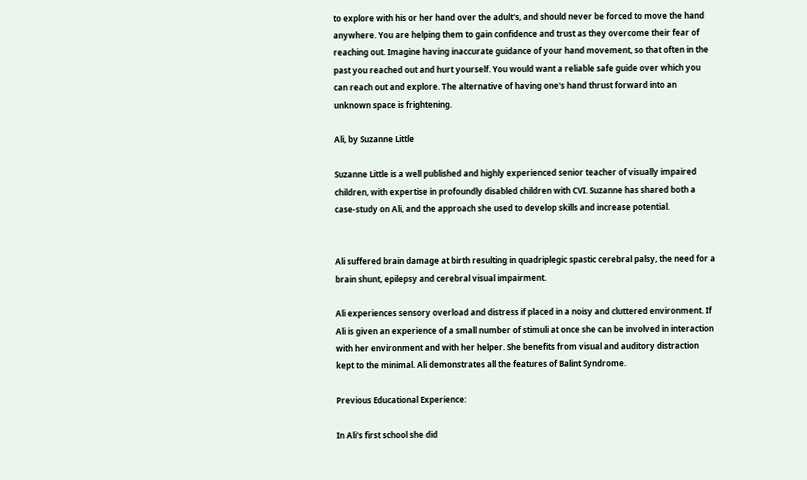to explore with his or her hand over the adult's, and should never be forced to move the hand anywhere. You are helping them to gain confidence and trust as they overcome their fear of reaching out. Imagine having inaccurate guidance of your hand movement, so that often in the past you reached out and hurt yourself. You would want a reliable safe guide over which you can reach out and explore. The alternative of having one's hand thrust forward into an unknown space is frightening.

Ali, by Suzanne Little

Suzanne Little is a well published and highly experienced senior teacher of visually impaired children, with expertise in profoundly disabled children with CVI. Suzanne has shared both a case-study on Ali, and the approach she used to develop skills and increase potential.


Ali suffered brain damage at birth resulting in quadriplegic spastic cerebral palsy, the need for a brain shunt, epilepsy and cerebral visual impairment.

Ali experiences sensory overload and distress if placed in a noisy and cluttered environment. If Ali is given an experience of a small number of stimuli at once she can be involved in interaction with her environment and with her helper. She benefits from visual and auditory distraction kept to the minimal. Ali demonstrates all the features of Balint Syndrome.

Previous Educational Experience:

In Ali's first school she did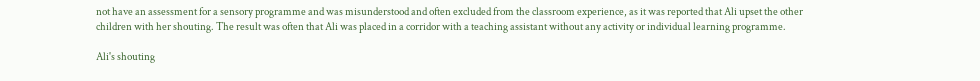not have an assessment for a sensory programme and was misunderstood and often excluded from the classroom experience, as it was reported that Ali upset the other children with her shouting. The result was often that Ali was placed in a corridor with a teaching assistant without any activity or individual learning programme.

Ali's shouting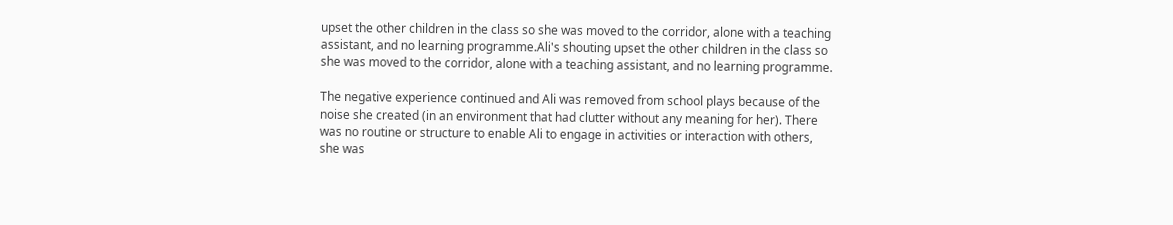upset the other children in the class so she was moved to the corridor, alone with a teaching assistant, and no learning programme.Ali's shouting upset the other children in the class so she was moved to the corridor, alone with a teaching assistant, and no learning programme.

The negative experience continued and Ali was removed from school plays because of the noise she created (in an environment that had clutter without any meaning for her). There was no routine or structure to enable Ali to engage in activities or interaction with others, she was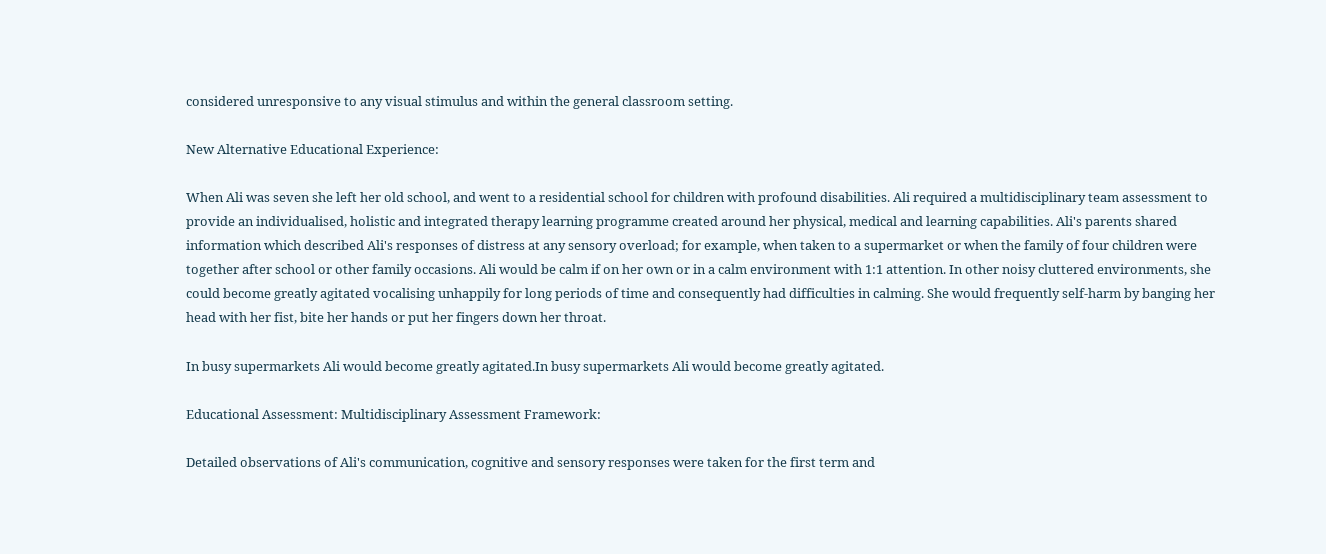considered unresponsive to any visual stimulus and within the general classroom setting.

New Alternative Educational Experience:

When Ali was seven she left her old school, and went to a residential school for children with profound disabilities. Ali required a multidisciplinary team assessment to provide an individualised, holistic and integrated therapy learning programme created around her physical, medical and learning capabilities. Ali's parents shared information which described Ali's responses of distress at any sensory overload; for example, when taken to a supermarket or when the family of four children were together after school or other family occasions. Ali would be calm if on her own or in a calm environment with 1:1 attention. In other noisy cluttered environments, she could become greatly agitated vocalising unhappily for long periods of time and consequently had difficulties in calming. She would frequently self-harm by banging her head with her fist, bite her hands or put her fingers down her throat.

In busy supermarkets Ali would become greatly agitated.In busy supermarkets Ali would become greatly agitated.

Educational Assessment: Multidisciplinary Assessment Framework:

Detailed observations of Ali's communication, cognitive and sensory responses were taken for the first term and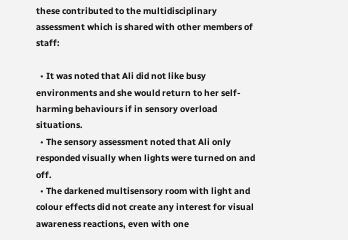these contributed to the multidisciplinary assessment which is shared with other members of staff:

  • It was noted that Ali did not like busy environments and she would return to her self-harming behaviours if in sensory overload situations.
  • The sensory assessment noted that Ali only responded visually when lights were turned on and off.
  • The darkened multisensory room with light and colour effects did not create any interest for visual awareness reactions, even with one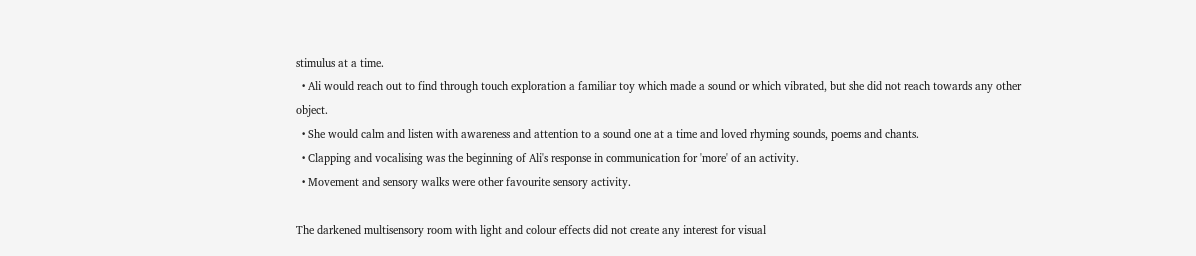stimulus at a time.
  • Ali would reach out to find through touch exploration a familiar toy which made a sound or which vibrated, but she did not reach towards any other object.
  • She would calm and listen with awareness and attention to a sound one at a time and loved rhyming sounds, poems and chants.
  • Clapping and vocalising was the beginning of Ali's response in communication for 'more' of an activity.
  • Movement and sensory walks were other favourite sensory activity.

The darkened multisensory room with light and colour effects did not create any interest for visual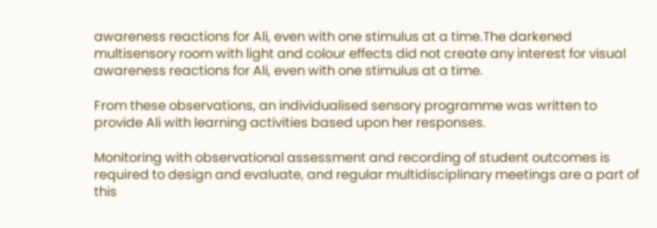awareness reactions for Ali, even with one stimulus at a time.The darkened multisensory room with light and colour effects did not create any interest for visual awareness reactions for Ali, even with one stimulus at a time.

From these observations, an individualised sensory programme was written to provide Ali with learning activities based upon her responses.

Monitoring with observational assessment and recording of student outcomes is required to design and evaluate, and regular multidisciplinary meetings are a part of this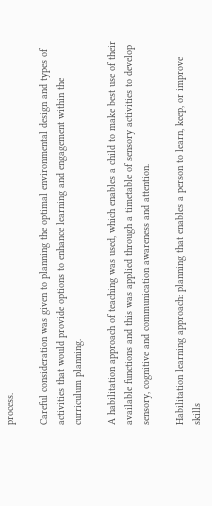process.

Careful consideration was given to planning the optimal environmental design and types of activities that would provide options to enhance learning and engagement within the curriculum planning.

A habilitation approach of teaching was used, which enables a child to make best use of their available functions and this was applied through a timetable of sensory activities to develop sensory, cognitive and communication awareness and attention.

Habilitation learning approach: planning that enables a person to learn, keep, or improve skills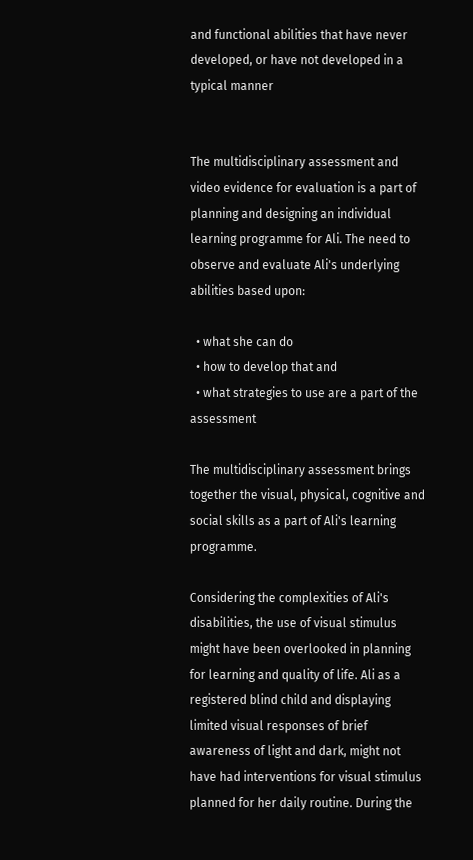and functional abilities that have never developed, or have not developed in a typical manner


The multidisciplinary assessment and video evidence for evaluation is a part of planning and designing an individual learning programme for Ali. The need to observe and evaluate Ali's underlying abilities based upon:

  • what she can do
  • how to develop that and
  • what strategies to use are a part of the assessment

The multidisciplinary assessment brings together the visual, physical, cognitive and social skills as a part of Ali's learning programme.

Considering the complexities of Ali's disabilities, the use of visual stimulus might have been overlooked in planning for learning and quality of life. Ali as a registered blind child and displaying limited visual responses of brief awareness of light and dark, might not have had interventions for visual stimulus planned for her daily routine. During the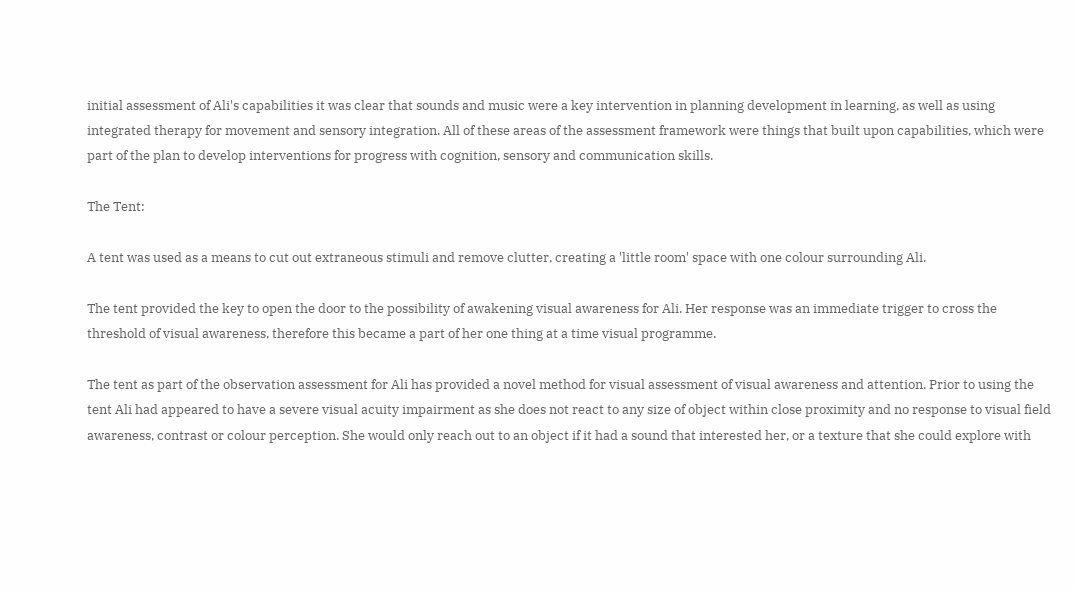initial assessment of Ali's capabilities it was clear that sounds and music were a key intervention in planning development in learning, as well as using integrated therapy for movement and sensory integration. All of these areas of the assessment framework were things that built upon capabilities, which were part of the plan to develop interventions for progress with cognition, sensory and communication skills.

The Tent:

A tent was used as a means to cut out extraneous stimuli and remove clutter, creating a 'little room' space with one colour surrounding Ali.

The tent provided the key to open the door to the possibility of awakening visual awareness for Ali. Her response was an immediate trigger to cross the threshold of visual awareness, therefore this became a part of her one thing at a time visual programme.

The tent as part of the observation assessment for Ali has provided a novel method for visual assessment of visual awareness and attention. Prior to using the tent Ali had appeared to have a severe visual acuity impairment as she does not react to any size of object within close proximity and no response to visual field awareness, contrast or colour perception. She would only reach out to an object if it had a sound that interested her, or a texture that she could explore with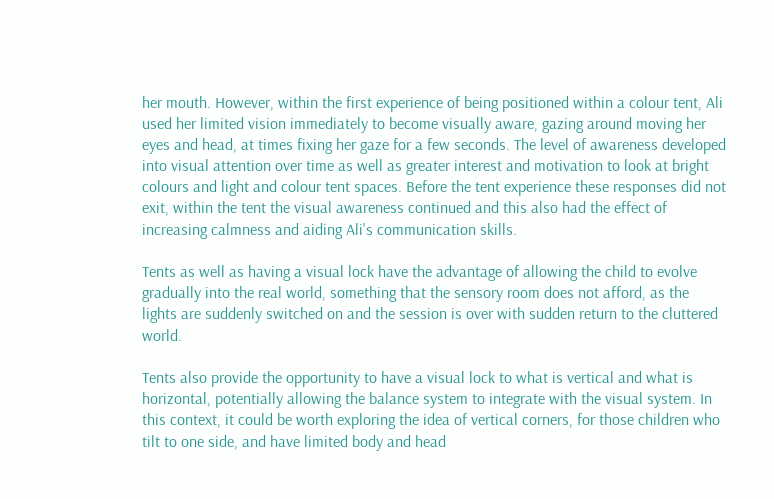her mouth. However, within the first experience of being positioned within a colour tent, Ali used her limited vision immediately to become visually aware, gazing around moving her eyes and head, at times fixing her gaze for a few seconds. The level of awareness developed into visual attention over time as well as greater interest and motivation to look at bright colours and light and colour tent spaces. Before the tent experience these responses did not exit, within the tent the visual awareness continued and this also had the effect of increasing calmness and aiding Ali's communication skills.

Tents as well as having a visual lock have the advantage of allowing the child to evolve gradually into the real world, something that the sensory room does not afford, as the lights are suddenly switched on and the session is over with sudden return to the cluttered world.

Tents also provide the opportunity to have a visual lock to what is vertical and what is horizontal, potentially allowing the balance system to integrate with the visual system. In this context, it could be worth exploring the idea of vertical corners, for those children who tilt to one side, and have limited body and head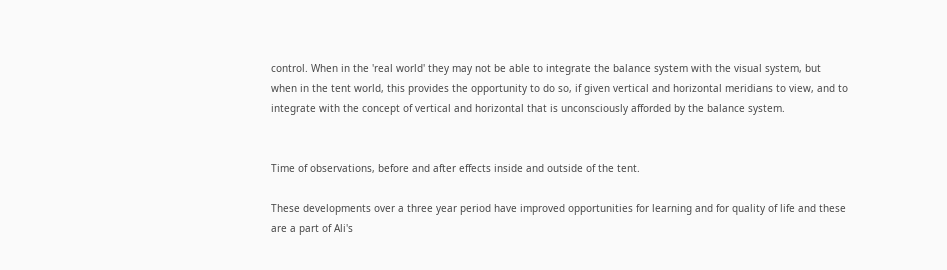control. When in the 'real world' they may not be able to integrate the balance system with the visual system, but when in the tent world, this provides the opportunity to do so, if given vertical and horizontal meridians to view, and to integrate with the concept of vertical and horizontal that is unconsciously afforded by the balance system.


Time of observations, before and after effects inside and outside of the tent.

These developments over a three year period have improved opportunities for learning and for quality of life and these are a part of Ali's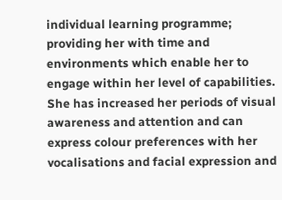individual learning programme; providing her with time and environments which enable her to engage within her level of capabilities. She has increased her periods of visual awareness and attention and can express colour preferences with her vocalisations and facial expression and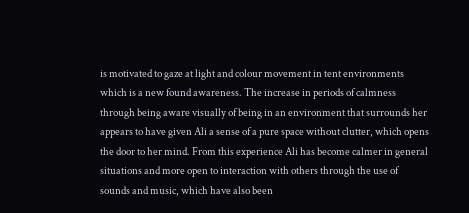is motivated to gaze at light and colour movement in tent environments which is a new found awareness. The increase in periods of calmness through being aware visually of being in an environment that surrounds her appears to have given Ali a sense of a pure space without clutter, which opens the door to her mind. From this experience Ali has become calmer in general situations and more open to interaction with others through the use of sounds and music, which have also been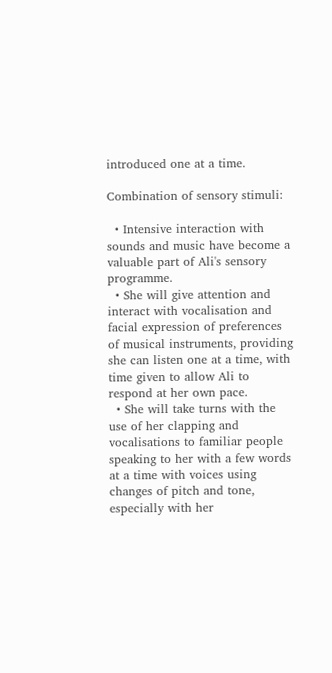introduced one at a time.

Combination of sensory stimuli:

  • Intensive interaction with sounds and music have become a valuable part of Ali's sensory programme.
  • She will give attention and interact with vocalisation and facial expression of preferences of musical instruments, providing she can listen one at a time, with time given to allow Ali to respond at her own pace.
  • She will take turns with the use of her clapping and vocalisations to familiar people speaking to her with a few words at a time with voices using changes of pitch and tone, especially with her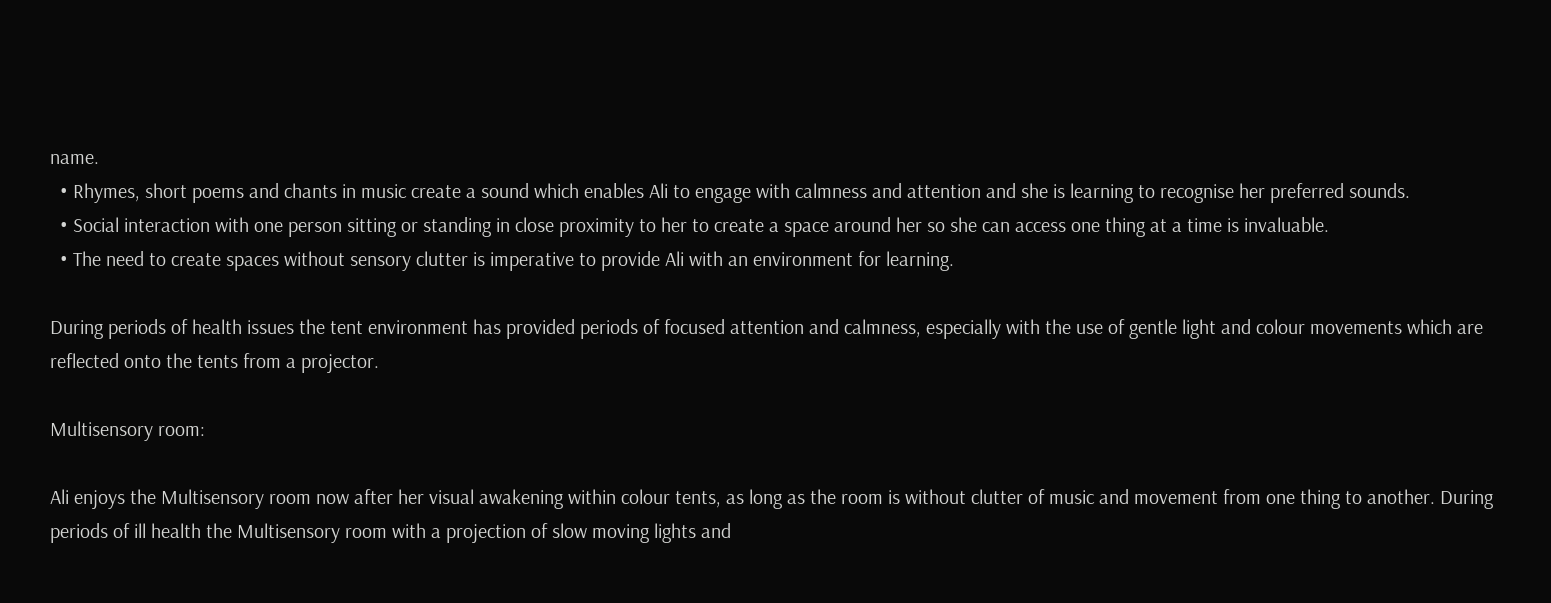name.
  • Rhymes, short poems and chants in music create a sound which enables Ali to engage with calmness and attention and she is learning to recognise her preferred sounds.
  • Social interaction with one person sitting or standing in close proximity to her to create a space around her so she can access one thing at a time is invaluable.
  • The need to create spaces without sensory clutter is imperative to provide Ali with an environment for learning.

During periods of health issues the tent environment has provided periods of focused attention and calmness, especially with the use of gentle light and colour movements which are reflected onto the tents from a projector.

Multisensory room:

Ali enjoys the Multisensory room now after her visual awakening within colour tents, as long as the room is without clutter of music and movement from one thing to another. During periods of ill health the Multisensory room with a projection of slow moving lights and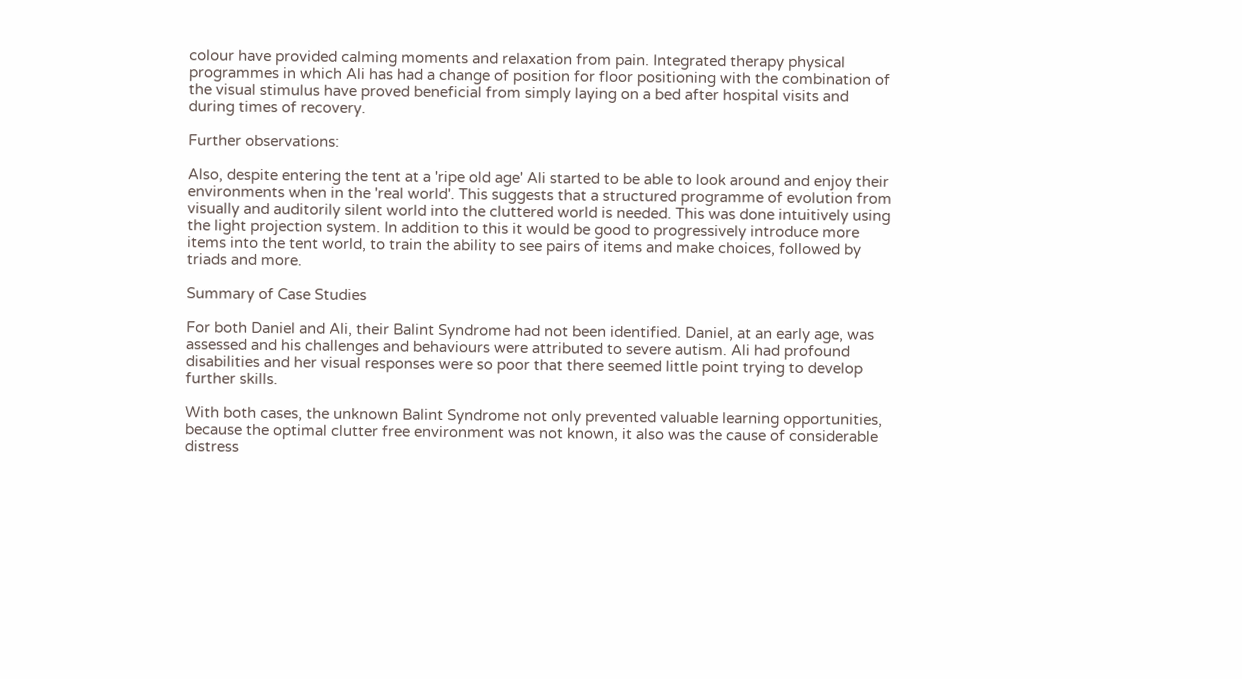colour have provided calming moments and relaxation from pain. Integrated therapy physical programmes in which Ali has had a change of position for floor positioning with the combination of the visual stimulus have proved beneficial from simply laying on a bed after hospital visits and during times of recovery.

Further observations:

Also, despite entering the tent at a 'ripe old age' Ali started to be able to look around and enjoy their environments when in the 'real world'. This suggests that a structured programme of evolution from visually and auditorily silent world into the cluttered world is needed. This was done intuitively using the light projection system. In addition to this it would be good to progressively introduce more items into the tent world, to train the ability to see pairs of items and make choices, followed by triads and more.

Summary of Case Studies

For both Daniel and Ali, their Balint Syndrome had not been identified. Daniel, at an early age, was assessed and his challenges and behaviours were attributed to severe autism. Ali had profound disabilities and her visual responses were so poor that there seemed little point trying to develop further skills.

With both cases, the unknown Balint Syndrome not only prevented valuable learning opportunities, because the optimal clutter free environment was not known, it also was the cause of considerable distress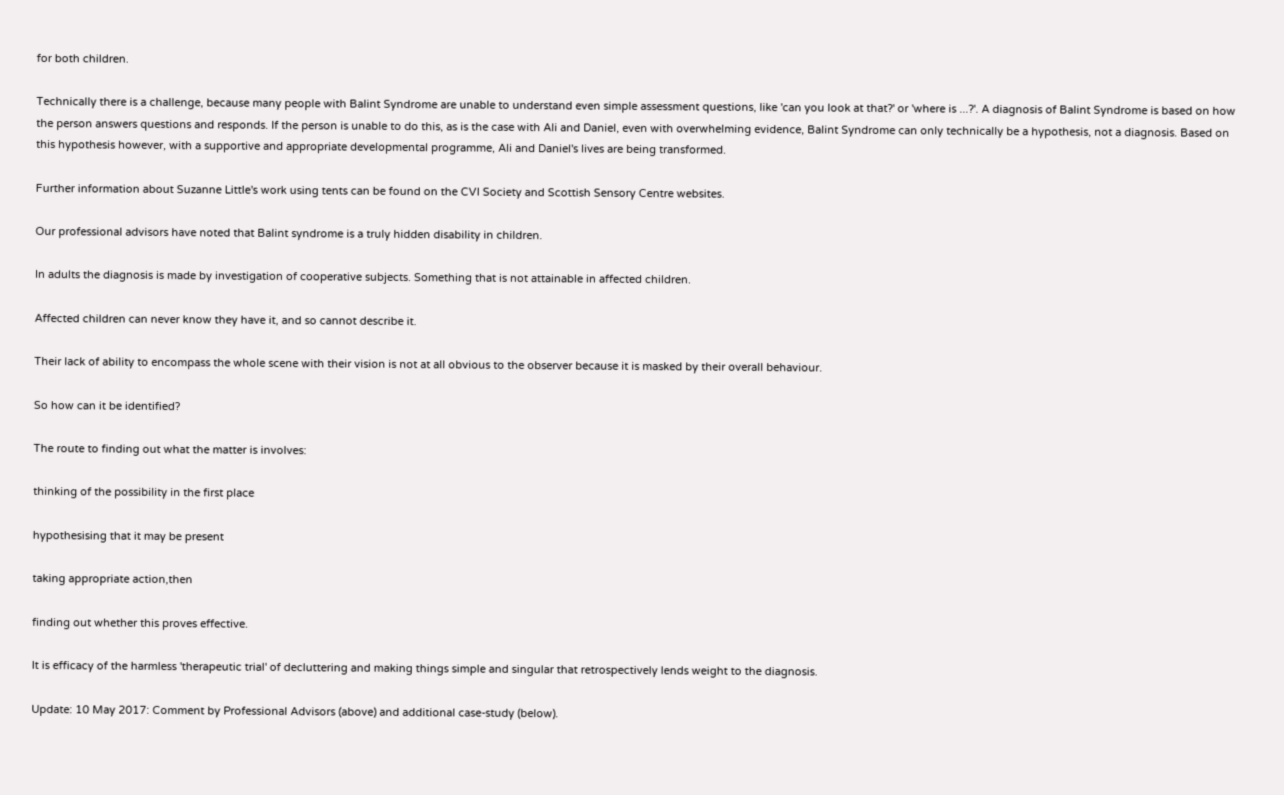for both children.

Technically there is a challenge, because many people with Balint Syndrome are unable to understand even simple assessment questions, like 'can you look at that?' or 'where is ...?'. A diagnosis of Balint Syndrome is based on how the person answers questions and responds. If the person is unable to do this, as is the case with Ali and Daniel, even with overwhelming evidence, Balint Syndrome can only technically be a hypothesis, not a diagnosis. Based on this hypothesis however, with a supportive and appropriate developmental programme, Ali and Daniel's lives are being transformed.

Further information about Suzanne Little's work using tents can be found on the CVI Society and Scottish Sensory Centre websites.

Our professional advisors have noted that Balint syndrome is a truly hidden disability in children.

In adults the diagnosis is made by investigation of cooperative subjects. Something that is not attainable in affected children.

Affected children can never know they have it, and so cannot describe it.

Their lack of ability to encompass the whole scene with their vision is not at all obvious to the observer because it is masked by their overall behaviour.

So how can it be identified?

The route to finding out what the matter is involves:

thinking of the possibility in the first place

hypothesising that it may be present

taking appropriate action,then

finding out whether this proves effective.

It is efficacy of the harmless 'therapeutic trial' of decluttering and making things simple and singular that retrospectively lends weight to the diagnosis.

Update: 10 May 2017: Comment by Professional Advisors (above) and additional case-study (below).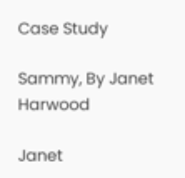Case Study

Sammy, By Janet Harwood

Janet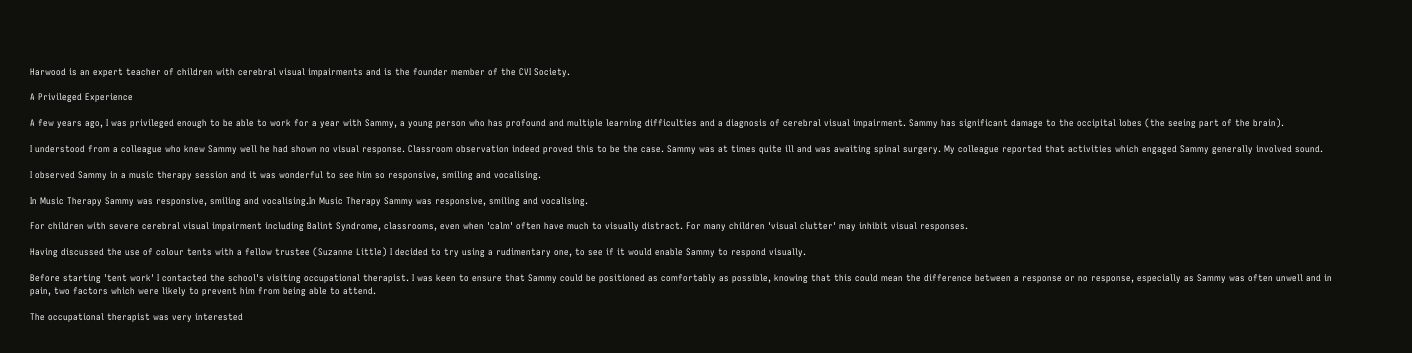Harwood is an expert teacher of children with cerebral visual impairments and is the founder member of the CVI Society.

A Privileged Experience

A few years ago, I was privileged enough to be able to work for a year with Sammy, a young person who has profound and multiple learning difficulties and a diagnosis of cerebral visual impairment. Sammy has significant damage to the occipital lobes (the seeing part of the brain).

I understood from a colleague who knew Sammy well he had shown no visual response. Classroom observation indeed proved this to be the case. Sammy was at times quite ill and was awaiting spinal surgery. My colleague reported that activities which engaged Sammy generally involved sound.

I observed Sammy in a music therapy session and it was wonderful to see him so responsive, smiling and vocalising.

In Music Therapy Sammy was responsive, smiling and vocalising.In Music Therapy Sammy was responsive, smiling and vocalising.

For children with severe cerebral visual impairment including Balint Syndrome, classrooms, even when 'calm' often have much to visually distract. For many children 'visual clutter' may inhibit visual responses.

Having discussed the use of colour tents with a fellow trustee (Suzanne Little) I decided to try using a rudimentary one, to see if it would enable Sammy to respond visually.

Before starting 'tent work' I contacted the school's visiting occupational therapist. I was keen to ensure that Sammy could be positioned as comfortably as possible, knowing that this could mean the difference between a response or no response, especially as Sammy was often unwell and in pain, two factors which were likely to prevent him from being able to attend.

The occupational therapist was very interested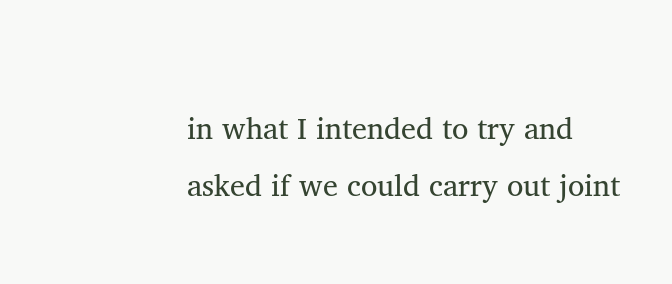in what I intended to try and asked if we could carry out joint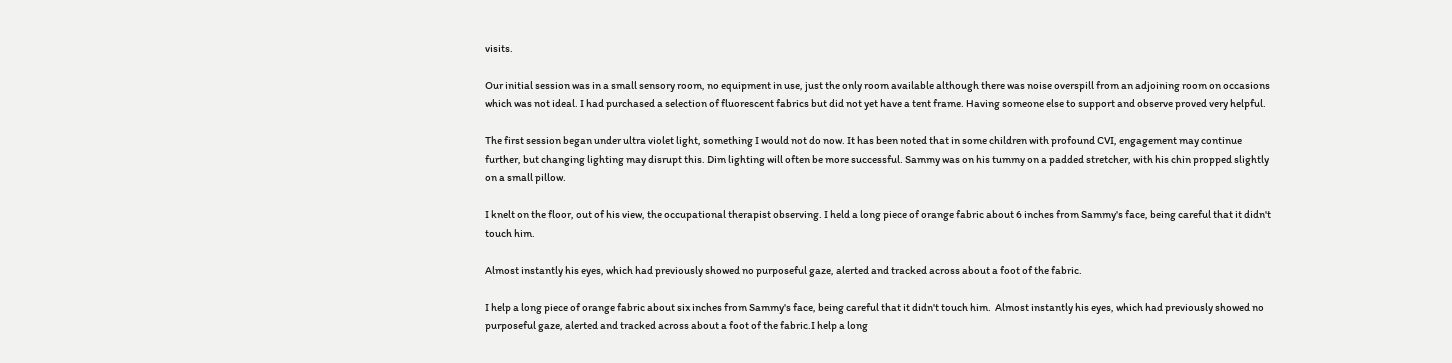visits.

Our initial session was in a small sensory room, no equipment in use, just the only room available although there was noise overspill from an adjoining room on occasions which was not ideal. I had purchased a selection of fluorescent fabrics but did not yet have a tent frame. Having someone else to support and observe proved very helpful.

The first session began under ultra violet light, something I would not do now. It has been noted that in some children with profound CVI, engagement may continue further, but changing lighting may disrupt this. Dim lighting will often be more successful. Sammy was on his tummy on a padded stretcher, with his chin propped slightly on a small pillow.

I knelt on the floor, out of his view, the occupational therapist observing. I held a long piece of orange fabric about 6 inches from Sammy's face, being careful that it didn't touch him.

Almost instantly his eyes, which had previously showed no purposeful gaze, alerted and tracked across about a foot of the fabric.

I help a long piece of orange fabric about six inches from Sammy's face, being careful that it didn't touch him.  Almost instantly his eyes, which had previously showed no purposeful gaze, alerted and tracked across about a foot of the fabric.I help a long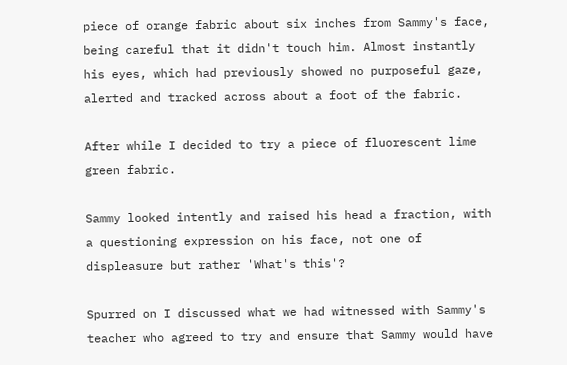piece of orange fabric about six inches from Sammy's face, being careful that it didn't touch him. Almost instantly his eyes, which had previously showed no purposeful gaze, alerted and tracked across about a foot of the fabric.

After while I decided to try a piece of fluorescent lime green fabric.

Sammy looked intently and raised his head a fraction, with a questioning expression on his face, not one of displeasure but rather 'What's this'?

Spurred on I discussed what we had witnessed with Sammy's teacher who agreed to try and ensure that Sammy would have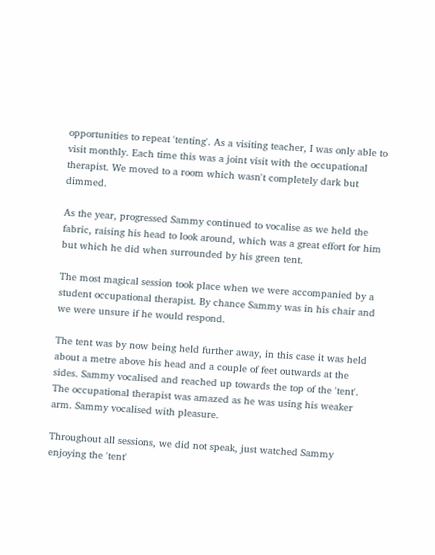opportunities to repeat 'tenting'. As a visiting teacher, I was only able to visit monthly. Each time this was a joint visit with the occupational therapist. We moved to a room which wasn't completely dark but dimmed.

As the year, progressed Sammy continued to vocalise as we held the fabric, raising his head to look around, which was a great effort for him but which he did when surrounded by his green tent.

The most magical session took place when we were accompanied by a student occupational therapist. By chance Sammy was in his chair and we were unsure if he would respond.

The tent was by now being held further away, in this case it was held about a metre above his head and a couple of feet outwards at the sides. Sammy vocalised and reached up towards the top of the 'tent'. The occupational therapist was amazed as he was using his weaker arm. Sammy vocalised with pleasure.

Throughout all sessions, we did not speak, just watched Sammy enjoying the 'tent'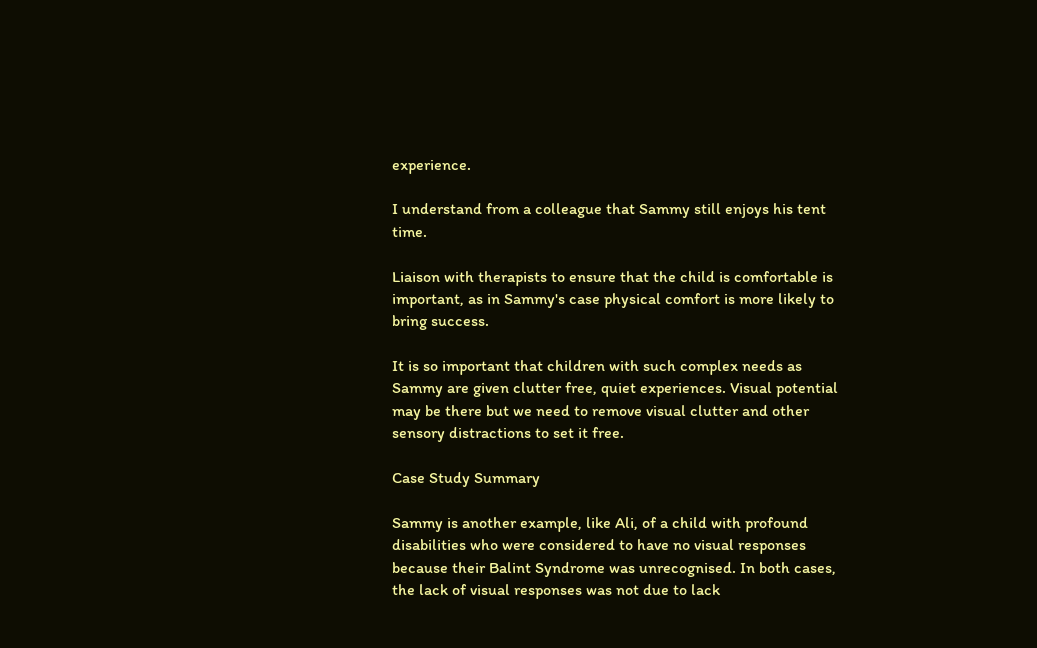experience.

I understand from a colleague that Sammy still enjoys his tent time.

Liaison with therapists to ensure that the child is comfortable is important, as in Sammy's case physical comfort is more likely to bring success.

It is so important that children with such complex needs as Sammy are given clutter free, quiet experiences. Visual potential may be there but we need to remove visual clutter and other sensory distractions to set it free.

Case Study Summary

Sammy is another example, like Ali, of a child with profound disabilities who were considered to have no visual responses because their Balint Syndrome was unrecognised. In both cases, the lack of visual responses was not due to lack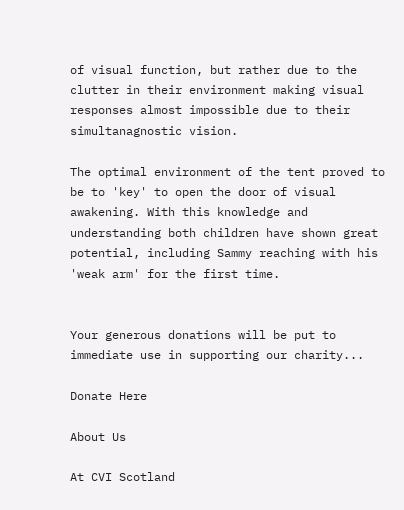of visual function, but rather due to the clutter in their environment making visual responses almost impossible due to their simultanagnostic vision.

The optimal environment of the tent proved to be to 'key' to open the door of visual awakening. With this knowledge and understanding both children have shown great potential, including Sammy reaching with his 'weak arm' for the first time.


Your generous donations will be put to immediate use in supporting our charity...

Donate Here

About Us

At CVI Scotland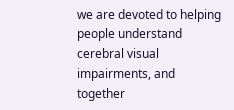we are devoted to helping people understand cerebral visual impairments, and together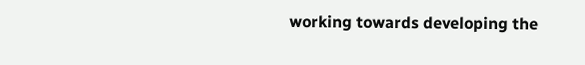working towards developing the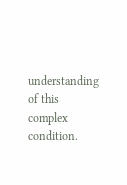understanding of this complex condition.